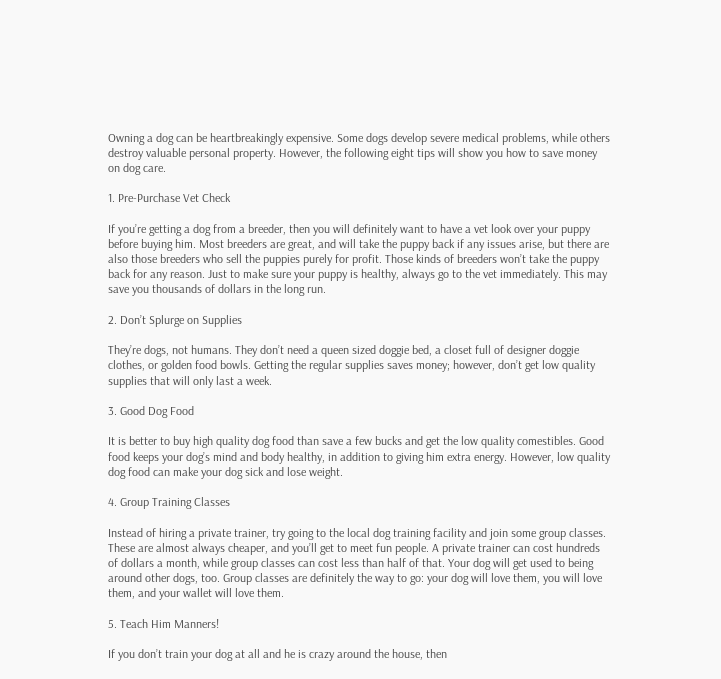Owning a dog can be heartbreakingly expensive. Some dogs develop severe medical problems, while others destroy valuable personal property. However, the following eight tips will show you how to save money on dog care.

1. Pre-Purchase Vet Check

If you’re getting a dog from a breeder, then you will definitely want to have a vet look over your puppy before buying him. Most breeders are great, and will take the puppy back if any issues arise, but there are also those breeders who sell the puppies purely for profit. Those kinds of breeders won’t take the puppy back for any reason. Just to make sure your puppy is healthy, always go to the vet immediately. This may save you thousands of dollars in the long run.

2. Don’t Splurge on Supplies

They’re dogs, not humans. They don’t need a queen sized doggie bed, a closet full of designer doggie clothes, or golden food bowls. Getting the regular supplies saves money; however, don’t get low quality supplies that will only last a week.

3. Good Dog Food

It is better to buy high quality dog food than save a few bucks and get the low quality comestibles. Good food keeps your dog’s mind and body healthy, in addition to giving him extra energy. However, low quality dog food can make your dog sick and lose weight.

4. Group Training Classes

Instead of hiring a private trainer, try going to the local dog training facility and join some group classes. These are almost always cheaper, and you’ll get to meet fun people. A private trainer can cost hundreds of dollars a month, while group classes can cost less than half of that. Your dog will get used to being around other dogs, too. Group classes are definitely the way to go: your dog will love them, you will love them, and your wallet will love them.

5. Teach Him Manners!

If you don’t train your dog at all and he is crazy around the house, then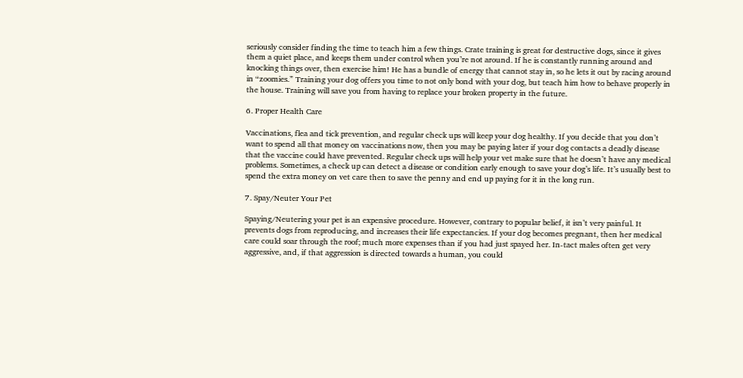seriously consider finding the time to teach him a few things. Crate training is great for destructive dogs, since it gives them a quiet place, and keeps them under control when you’re not around. If he is constantly running around and knocking things over, then exercise him! He has a bundle of energy that cannot stay in, so he lets it out by racing around in “zoomies.” Training your dog offers you time to not only bond with your dog, but teach him how to behave properly in the house. Training will save you from having to replace your broken property in the future.

6. Proper Health Care

Vaccinations, flea and tick prevention, and regular check ups will keep your dog healthy. If you decide that you don’t want to spend all that money on vaccinations now, then you may be paying later if your dog contacts a deadly disease that the vaccine could have prevented. Regular check ups will help your vet make sure that he doesn’t have any medical problems. Sometimes, a check up can detect a disease or condition early enough to save your dog’s life. It’s usually best to spend the extra money on vet care then to save the penny and end up paying for it in the long run.

7. Spay/Neuter Your Pet

Spaying/Neutering your pet is an expensive procedure. However, contrary to popular belief, it isn’t very painful. It prevents dogs from reproducing, and increases their life expectancies. If your dog becomes pregnant, then her medical care could soar through the roof; much more expenses than if you had just spayed her. In-tact males often get very aggressive, and, if that aggression is directed towards a human, you could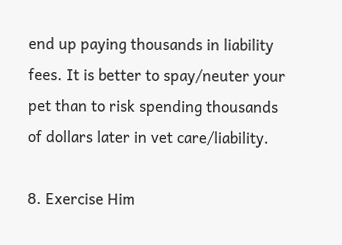end up paying thousands in liability fees. It is better to spay/neuter your pet than to risk spending thousands of dollars later in vet care/liability.

8. Exercise Him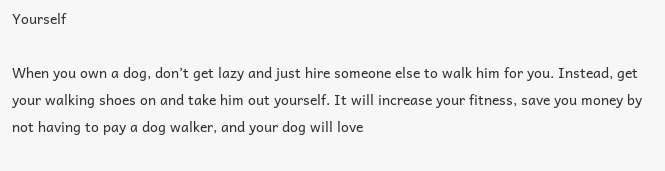Yourself

When you own a dog, don’t get lazy and just hire someone else to walk him for you. Instead, get your walking shoes on and take him out yourself. It will increase your fitness, save you money by not having to pay a dog walker, and your dog will love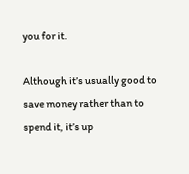you for it.

Although it’s usually good to save money rather than to spend it, it’s up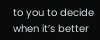to you to decide when it’s better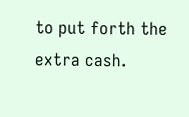to put forth the extra cash.